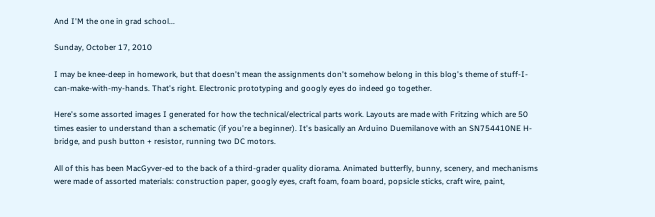And I'M the one in grad school...

Sunday, October 17, 2010

I may be knee-deep in homework, but that doesn't mean the assignments don't somehow belong in this blog's theme of stuff-I-can-make-with-my-hands. That's right. Electronic prototyping and googly eyes do indeed go together.

Here's some assorted images I generated for how the technical/electrical parts work. Layouts are made with Fritzing which are 50 times easier to understand than a schematic (if you're a beginner). It's basically an Arduino Duemilanove with an SN754410NE H-bridge, and push button + resistor, running two DC motors.

All of this has been MacGyver-ed to the back of a third-grader quality diorama. Animated butterfly, bunny, scenery, and mechanisms were made of assorted materials: construction paper, googly eyes, craft foam, foam board, popsicle sticks, craft wire, paint,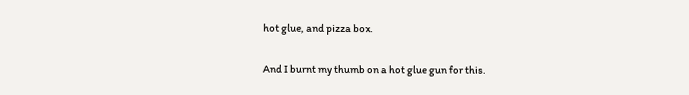hot glue, and pizza box.

And I burnt my thumb on a hot glue gun for this.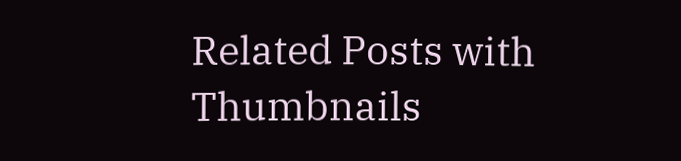Related Posts with Thumbnails